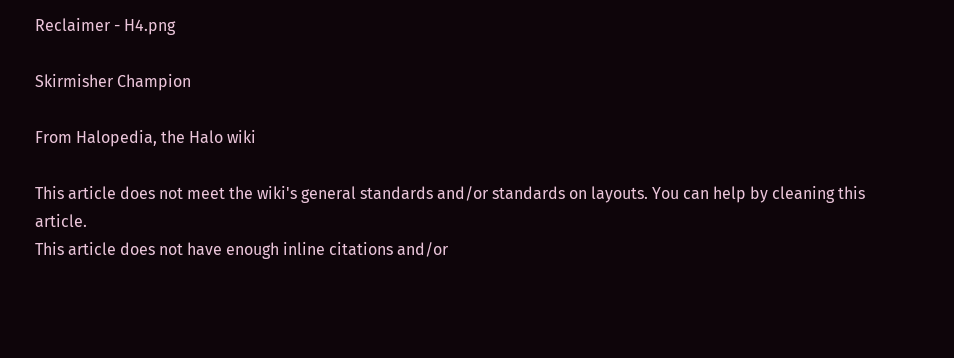Reclaimer - H4.png

Skirmisher Champion

From Halopedia, the Halo wiki

This article does not meet the wiki's general standards and/or standards on layouts. You can help by cleaning this article.
This article does not have enough inline citations and/or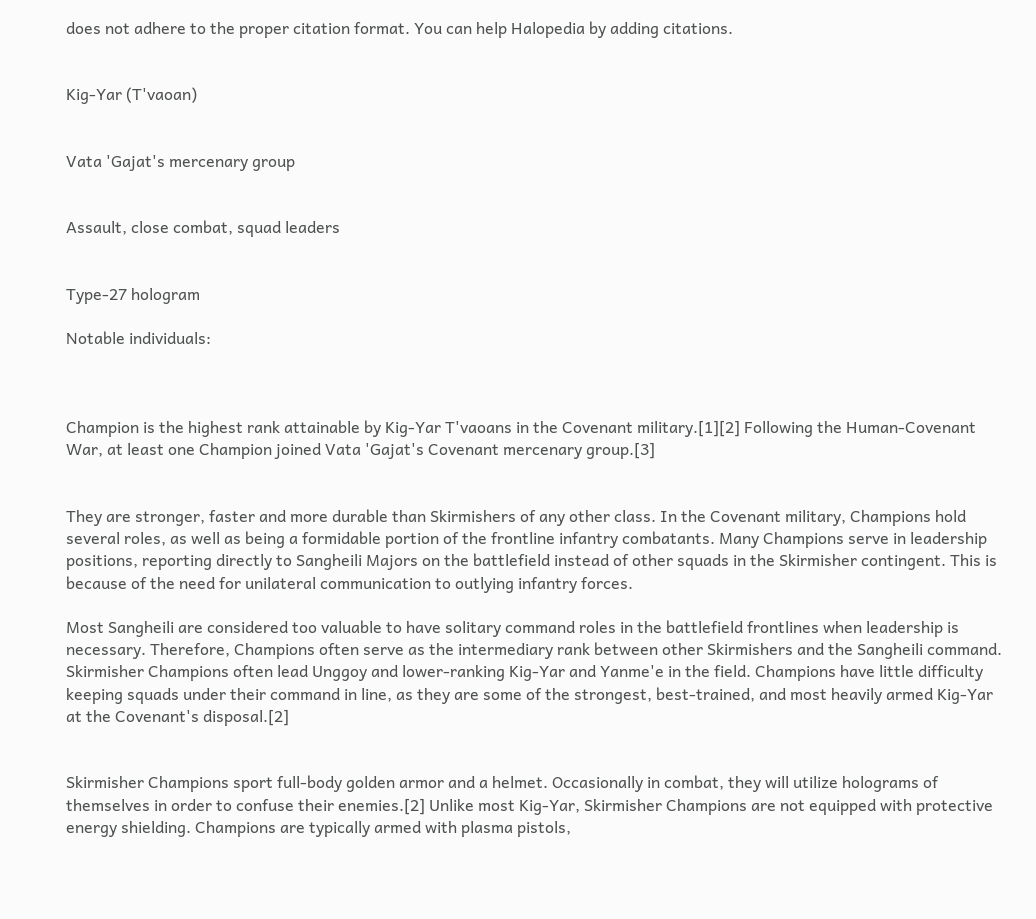does not adhere to the proper citation format. You can help Halopedia by adding citations.


Kig-Yar (T'vaoan)


Vata 'Gajat's mercenary group


Assault, close combat, squad leaders


Type-27 hologram

Notable individuals:



Champion is the highest rank attainable by Kig-Yar T'vaoans in the Covenant military.[1][2] Following the Human-Covenant War, at least one Champion joined Vata 'Gajat's Covenant mercenary group.[3]


They are stronger, faster and more durable than Skirmishers of any other class. In the Covenant military, Champions hold several roles, as well as being a formidable portion of the frontline infantry combatants. Many Champions serve in leadership positions, reporting directly to Sangheili Majors on the battlefield instead of other squads in the Skirmisher contingent. This is because of the need for unilateral communication to outlying infantry forces.

Most Sangheili are considered too valuable to have solitary command roles in the battlefield frontlines when leadership is necessary. Therefore, Champions often serve as the intermediary rank between other Skirmishers and the Sangheili command. Skirmisher Champions often lead Unggoy and lower-ranking Kig-Yar and Yanme'e in the field. Champions have little difficulty keeping squads under their command in line, as they are some of the strongest, best-trained, and most heavily armed Kig-Yar at the Covenant's disposal.[2]


Skirmisher Champions sport full-body golden armor and a helmet. Occasionally in combat, they will utilize holograms of themselves in order to confuse their enemies.[2] Unlike most Kig-Yar, Skirmisher Champions are not equipped with protective energy shielding. Champions are typically armed with plasma pistols,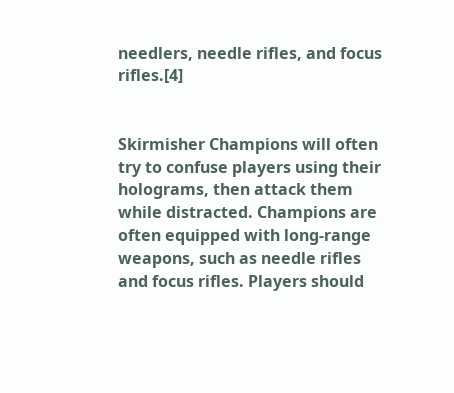needlers, needle rifles, and focus rifles.[4]


Skirmisher Champions will often try to confuse players using their holograms, then attack them while distracted. Champions are often equipped with long-range weapons, such as needle rifles and focus rifles. Players should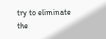try to eliminate the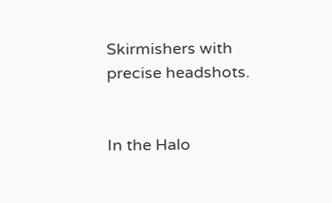Skirmishers with precise headshots.


In the Halo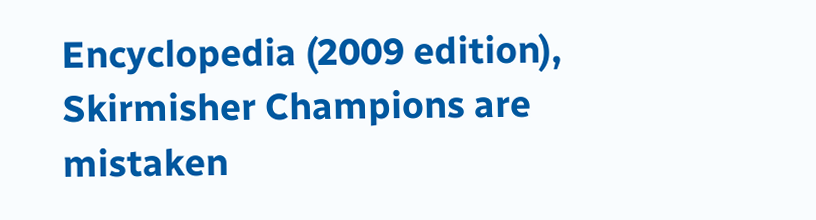Encyclopedia (2009 edition), Skirmisher Champions are mistaken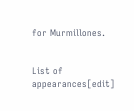for Murmillones.


List of appearances[edit]